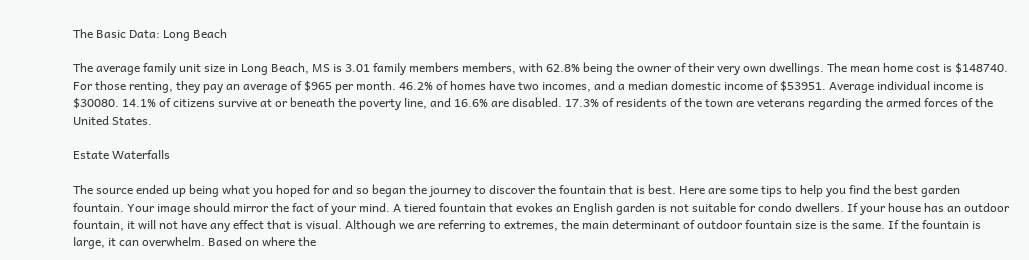The Basic Data: Long Beach

The average family unit size in Long Beach, MS is 3.01 family members members, with 62.8% being the owner of their very own dwellings. The mean home cost is $148740. For those renting, they pay an average of $965 per month. 46.2% of homes have two incomes, and a median domestic income of $53951. Average individual income is $30080. 14.1% of citizens survive at or beneath the poverty line, and 16.6% are disabled. 17.3% of residents of the town are veterans regarding the armed forces of the United States.

Estate Waterfalls

The source ended up being what you hoped for and so began the journey to discover the fountain that is best. Here are some tips to help you find the best garden fountain. Your image should mirror the fact of your mind. A tiered fountain that evokes an English garden is not suitable for condo dwellers. If your house has an outdoor fountain, it will not have any effect that is visual. Although we are referring to extremes, the main determinant of outdoor fountain size is the same. If the fountain is large, it can overwhelm. Based on where the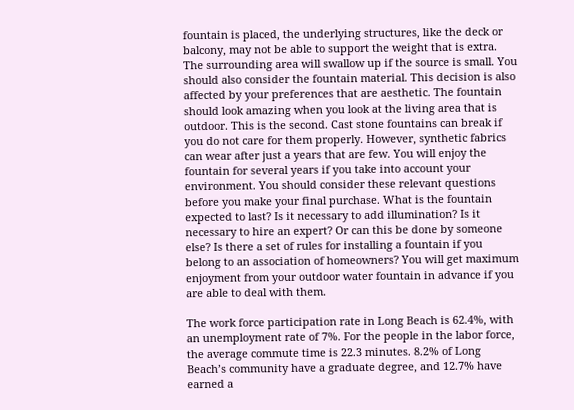fountain is placed, the underlying structures, like the deck or balcony, may not be able to support the weight that is extra. The surrounding area will swallow up if the source is small. You should also consider the fountain material. This decision is also affected by your preferences that are aesthetic. The fountain should look amazing when you look at the living area that is outdoor. This is the second. Cast stone fountains can break if you do not care for them properly. However, synthetic fabrics can wear after just a years that are few. You will enjoy the fountain for several years if you take into account your environment. You should consider these relevant questions before you make your final purchase. What is the fountain expected to last? Is it necessary to add illumination? Is it necessary to hire an expert? Or can this be done by someone else? Is there a set of rules for installing a fountain if you belong to an association of homeowners? You will get maximum enjoyment from your outdoor water fountain in advance if you are able to deal with them.

The work force participation rate in Long Beach is 62.4%, with an unemployment rate of 7%. For the people in the labor force, the average commute time is 22.3 minutes. 8.2% of Long Beach’s community have a graduate degree, and 12.7% have earned a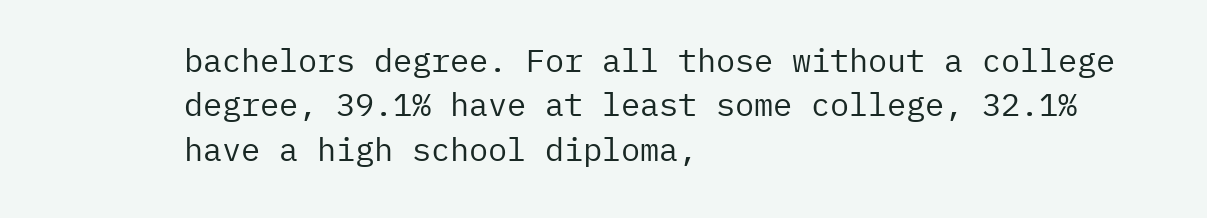bachelors degree. For all those without a college degree, 39.1% have at least some college, 32.1% have a high school diploma,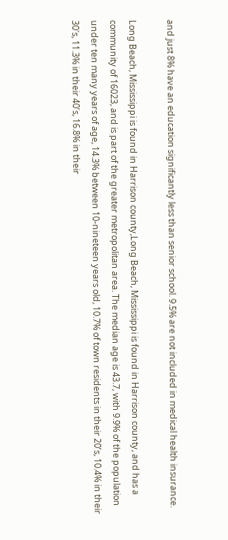and just 8% have an education significantly less than senior school. 9.5% are not included in medical health insurance.

Long Beach, Mississippi is found in Harrison county,Long Beach, Mississippi is found in Harrison county, and has a community of 16023, and is part of the greater metropolitan area. The median age is 43.7, with 9.9% of the population under ten many years of age, 14.3% between 10-nineteen years old, 10.7% of town residents in their 20’s, 10.4% in their 30's, 11.3% in their 40’s, 16.8% in their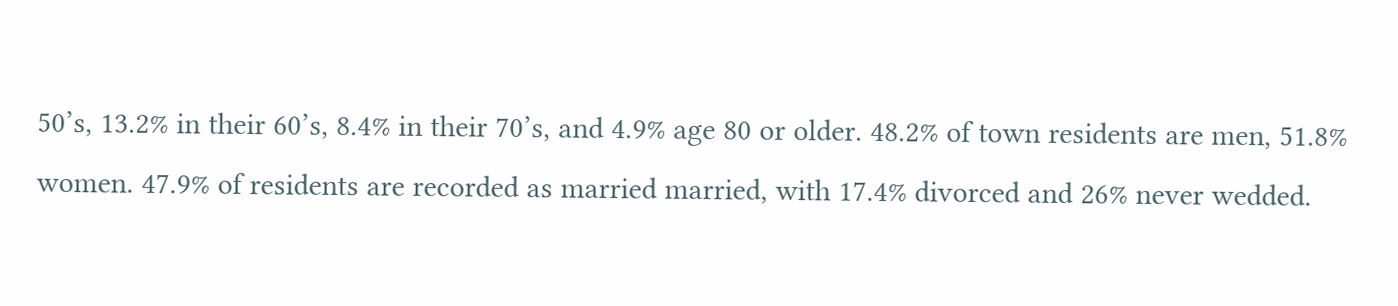50’s, 13.2% in their 60’s, 8.4% in their 70’s, and 4.9% age 80 or older. 48.2% of town residents are men, 51.8% women. 47.9% of residents are recorded as married married, with 17.4% divorced and 26% never wedded.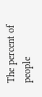The percent of people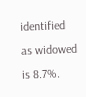identified as widowed is 8.7%.